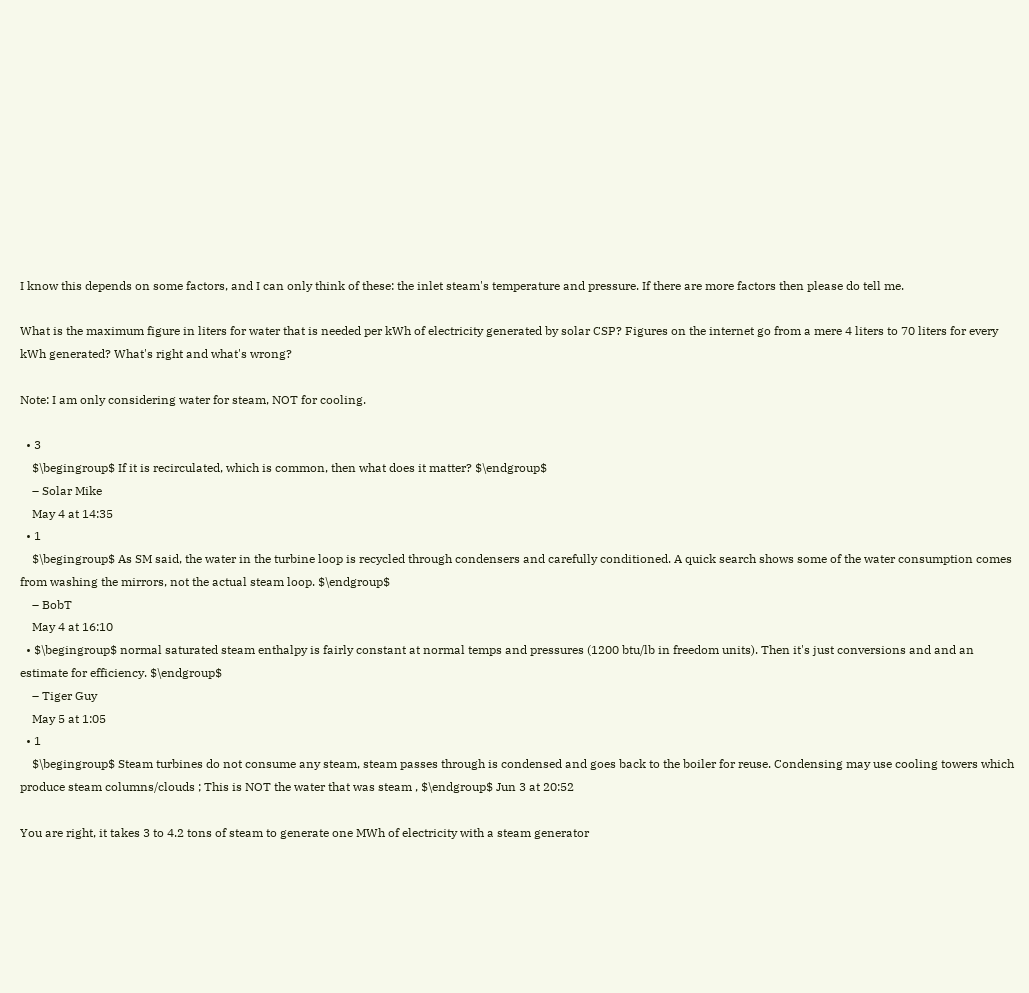I know this depends on some factors, and I can only think of these: the inlet steam's temperature and pressure. If there are more factors then please do tell me.

What is the maximum figure in liters for water that is needed per kWh of electricity generated by solar CSP? Figures on the internet go from a mere 4 liters to 70 liters for every kWh generated? What's right and what's wrong?

Note: I am only considering water for steam, NOT for cooling.

  • 3
    $\begingroup$ If it is recirculated, which is common, then what does it matter? $\endgroup$
    – Solar Mike
    May 4 at 14:35
  • 1
    $\begingroup$ As SM said, the water in the turbine loop is recycled through condensers and carefully conditioned. A quick search shows some of the water consumption comes from washing the mirrors, not the actual steam loop. $\endgroup$
    – BobT
    May 4 at 16:10
  • $\begingroup$ normal saturated steam enthalpy is fairly constant at normal temps and pressures (1200 btu/lb in freedom units). Then it's just conversions and and an estimate for efficiency. $\endgroup$
    – Tiger Guy
    May 5 at 1:05
  • 1
    $\begingroup$ Steam turbines do not consume any steam, steam passes through is condensed and goes back to the boiler for reuse. Condensing may use cooling towers which produce steam columns/clouds ; This is NOT the water that was steam , $\endgroup$ Jun 3 at 20:52

You are right, it takes 3 to 4.2 tons of steam to generate one MWh of electricity with a steam generator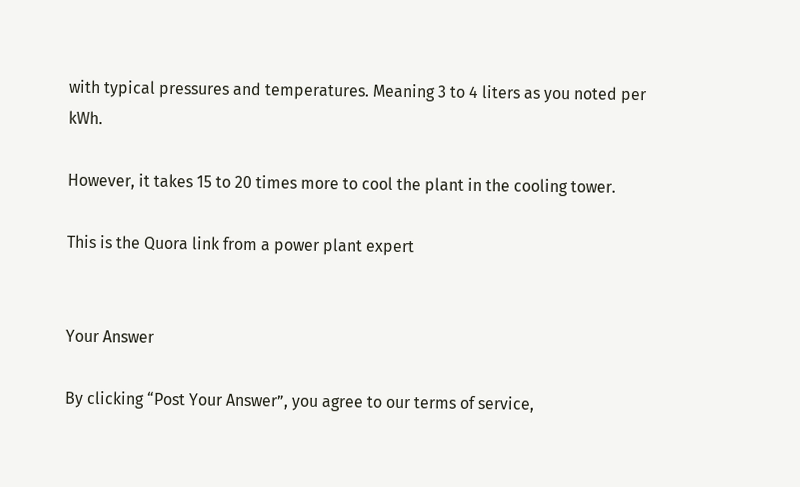with typical pressures and temperatures. Meaning 3 to 4 liters as you noted per kWh.

However, it takes 15 to 20 times more to cool the plant in the cooling tower.

This is the Quora link from a power plant expert


Your Answer

By clicking “Post Your Answer”, you agree to our terms of service,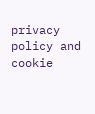privacy policy and cookie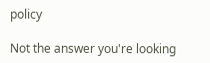policy

Not the answer you're looking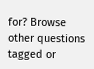for? Browse other questions tagged or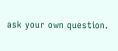ask your own question.